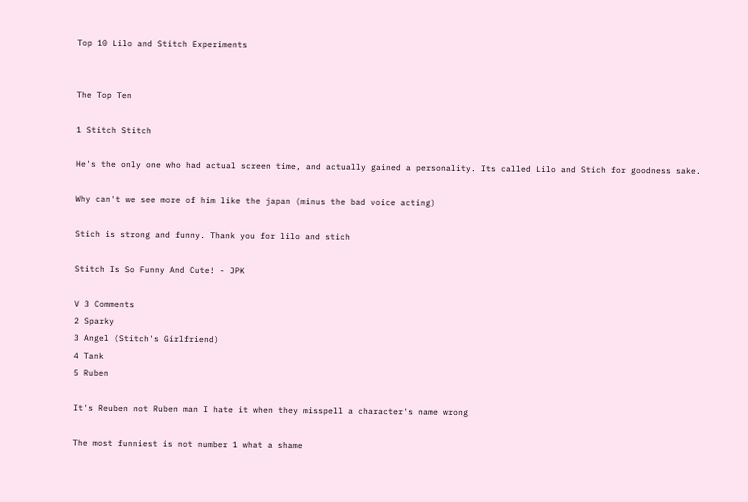Top 10 Lilo and Stitch Experiments


The Top Ten

1 Stitch Stitch

He's the only one who had actual screen time, and actually gained a personality. Its called Lilo and Stich for goodness sake.

Why can't we see more of him like the japan (minus the bad voice acting)

Stich is strong and funny. Thank you for lilo and stich

Stitch Is So Funny And Cute! - JPK

V 3 Comments
2 Sparky
3 Angel (Stitch's Girlfriend)
4 Tank
5 Ruben

It's Reuben not Ruben man I hate it when they misspell a character's name wrong

The most funniest is not number 1 what a shame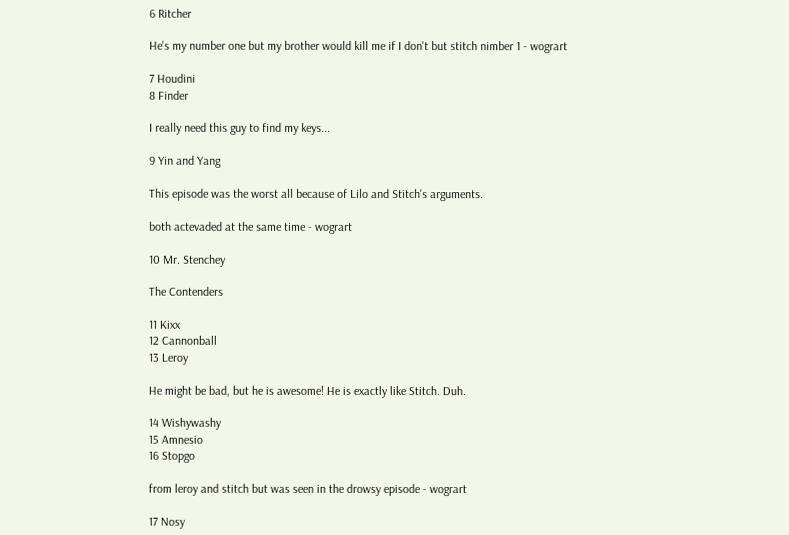6 Ritcher

He's my number one but my brother would kill me if I don't but stitch nimber 1 - wogrart

7 Houdini
8 Finder

I really need this guy to find my keys...

9 Yin and Yang

This episode was the worst all because of Lilo and Stitch's arguments.

both actevaded at the same time - wogrart

10 Mr. Stenchey

The Contenders

11 Kixx
12 Cannonball
13 Leroy

He might be bad, but he is awesome! He is exactly like Stitch. Duh.

14 Wishywashy
15 Amnesio
16 Stopgo

from leroy and stitch but was seen in the drowsy episode - wogrart

17 Nosy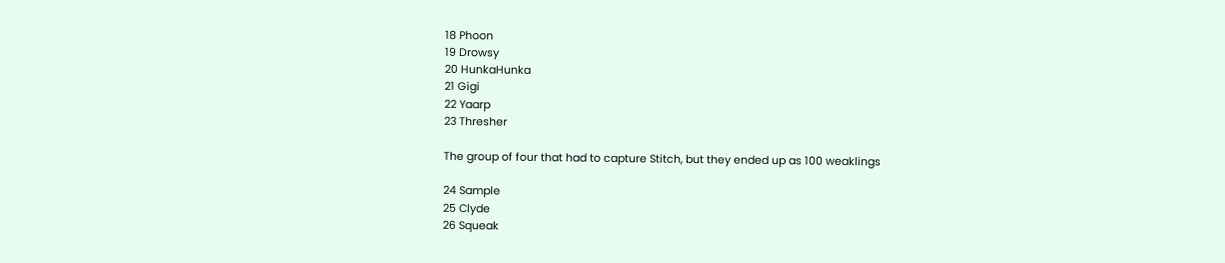18 Phoon
19 Drowsy
20 HunkaHunka
21 Gigi
22 Yaarp
23 Thresher

The group of four that had to capture Stitch, but they ended up as 100 weaklings

24 Sample
25 Clyde
26 Squeak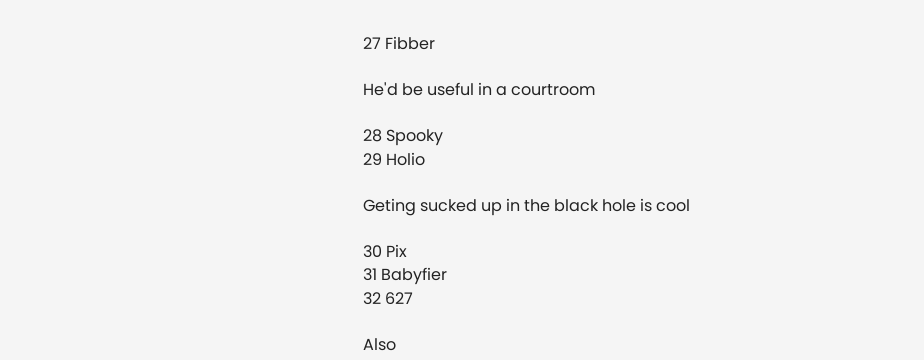27 Fibber

He'd be useful in a courtroom

28 Spooky
29 Holio

Geting sucked up in the black hole is cool

30 Pix
31 Babyfier
32 627

Also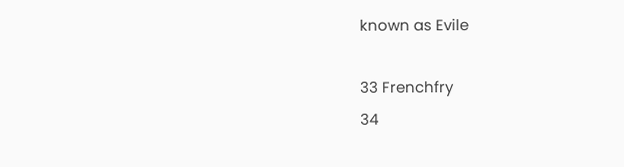known as Evile

33 Frenchfry
34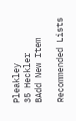Pleakley
35 Heckler
BAdd New Item

Recommended Lists